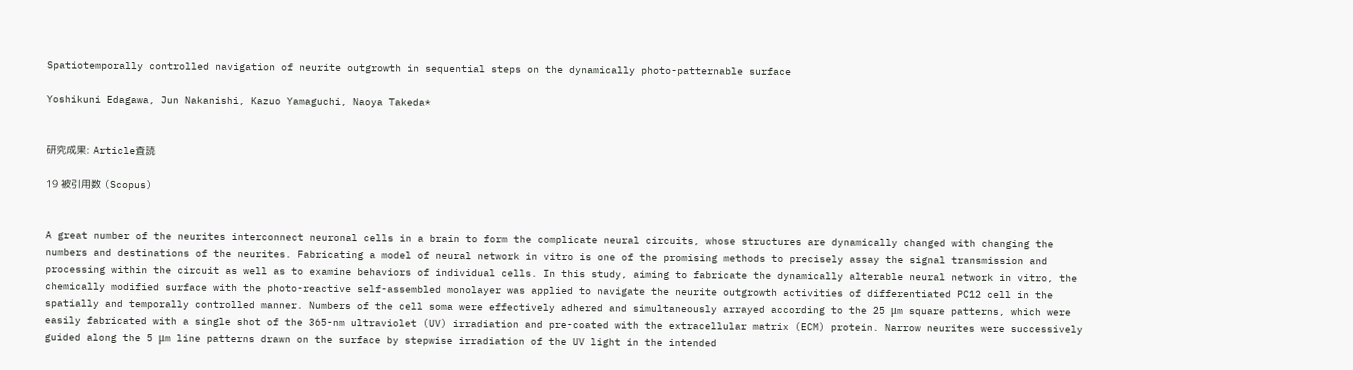Spatiotemporally controlled navigation of neurite outgrowth in sequential steps on the dynamically photo-patternable surface

Yoshikuni Edagawa, Jun Nakanishi, Kazuo Yamaguchi, Naoya Takeda*


研究成果: Article査読

19 被引用数 (Scopus)


A great number of the neurites interconnect neuronal cells in a brain to form the complicate neural circuits, whose structures are dynamically changed with changing the numbers and destinations of the neurites. Fabricating a model of neural network in vitro is one of the promising methods to precisely assay the signal transmission and processing within the circuit as well as to examine behaviors of individual cells. In this study, aiming to fabricate the dynamically alterable neural network in vitro, the chemically modified surface with the photo-reactive self-assembled monolayer was applied to navigate the neurite outgrowth activities of differentiated PC12 cell in the spatially and temporally controlled manner. Numbers of the cell soma were effectively adhered and simultaneously arrayed according to the 25 μm square patterns, which were easily fabricated with a single shot of the 365-nm ultraviolet (UV) irradiation and pre-coated with the extracellular matrix (ECM) protein. Narrow neurites were successively guided along the 5 μm line patterns drawn on the surface by stepwise irradiation of the UV light in the intended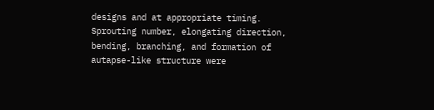designs and at appropriate timing. Sprouting number, elongating direction, bending, branching, and formation of autapse-like structure were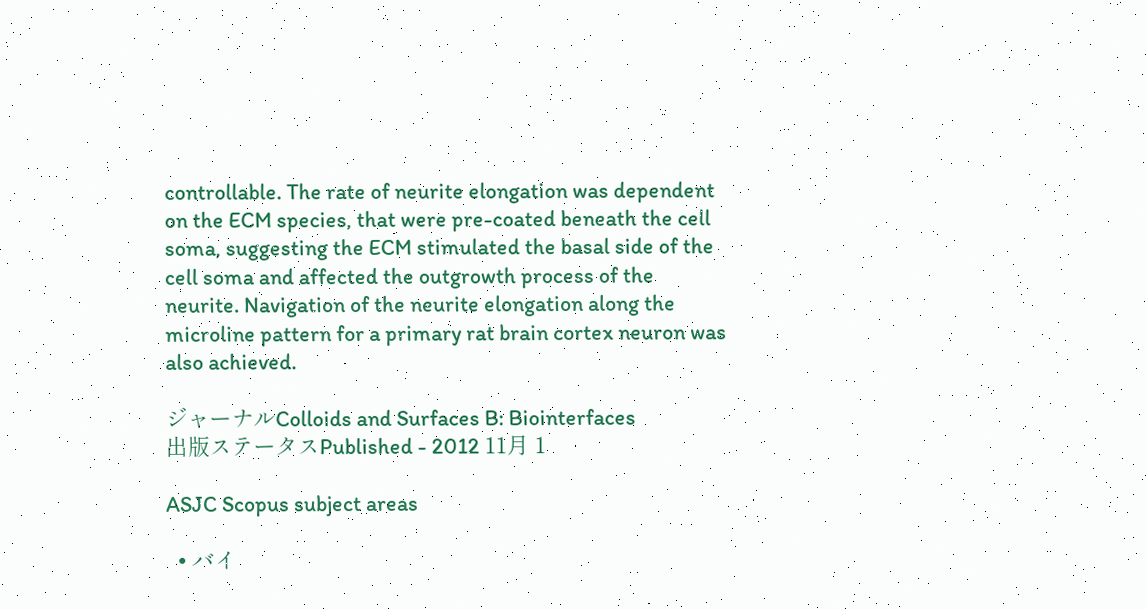controllable. The rate of neurite elongation was dependent on the ECM species, that were pre-coated beneath the cell soma, suggesting the ECM stimulated the basal side of the cell soma and affected the outgrowth process of the neurite. Navigation of the neurite elongation along the microline pattern for a primary rat brain cortex neuron was also achieved.

ジャーナルColloids and Surfaces B: Biointerfaces
出版ステータスPublished - 2012 11月 1

ASJC Scopus subject areas

  • バイ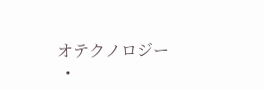オテクノロジー
  •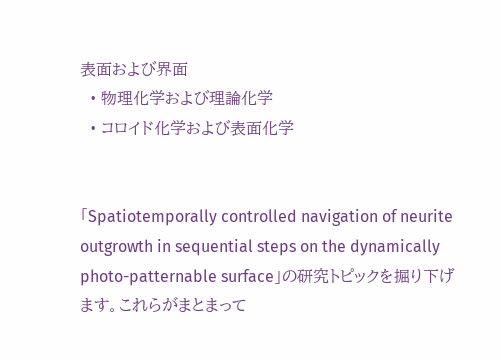表面および界面
  • 物理化学および理論化学
  • コロイド化学および表面化学


「Spatiotemporally controlled navigation of neurite outgrowth in sequential steps on the dynamically photo-patternable surface」の研究トピックを掘り下げます。これらがまとまって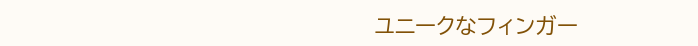ユニークなフィンガー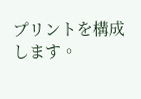プリントを構成します。